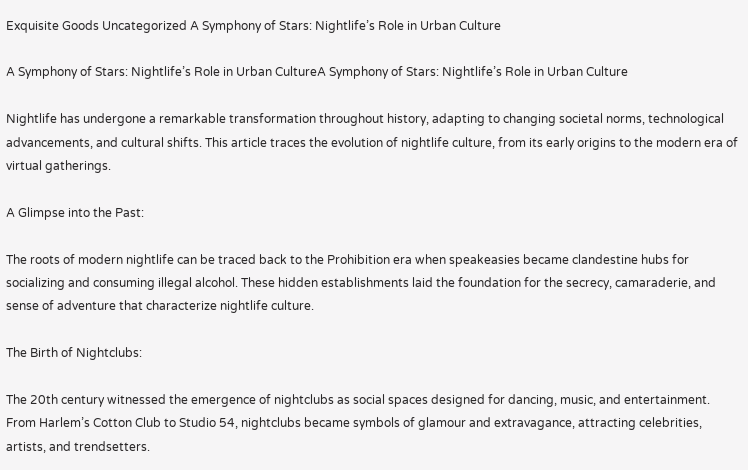Exquisite Goods Uncategorized A Symphony of Stars: Nightlife’s Role in Urban Culture

A Symphony of Stars: Nightlife’s Role in Urban CultureA Symphony of Stars: Nightlife’s Role in Urban Culture

Nightlife has undergone a remarkable transformation throughout history, adapting to changing societal norms, technological advancements, and cultural shifts. This article traces the evolution of nightlife culture, from its early origins to the modern era of virtual gatherings.

A Glimpse into the Past:

The roots of modern nightlife can be traced back to the Prohibition era when speakeasies became clandestine hubs for socializing and consuming illegal alcohol. These hidden establishments laid the foundation for the secrecy, camaraderie, and sense of adventure that characterize nightlife culture.

The Birth of Nightclubs:

The 20th century witnessed the emergence of nightclubs as social spaces designed for dancing, music, and entertainment. From Harlem’s Cotton Club to Studio 54, nightclubs became symbols of glamour and extravagance, attracting celebrities, artists, and trendsetters.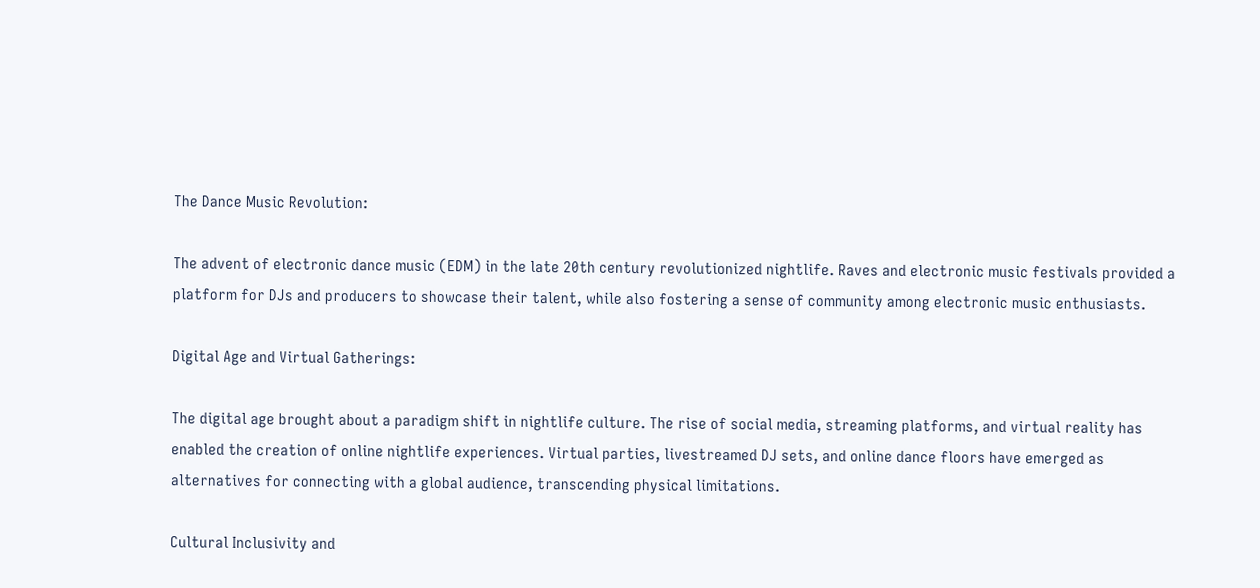The Dance Music Revolution:

The advent of electronic dance music (EDM) in the late 20th century revolutionized nightlife. Raves and electronic music festivals provided a platform for DJs and producers to showcase their talent, while also fostering a sense of community among electronic music enthusiasts.

Digital Age and Virtual Gatherings:

The digital age brought about a paradigm shift in nightlife culture. The rise of social media, streaming platforms, and virtual reality has enabled the creation of online nightlife experiences. Virtual parties, livestreamed DJ sets, and online dance floors have emerged as alternatives for connecting with a global audience, transcending physical limitations.

Cultural Inclusivity and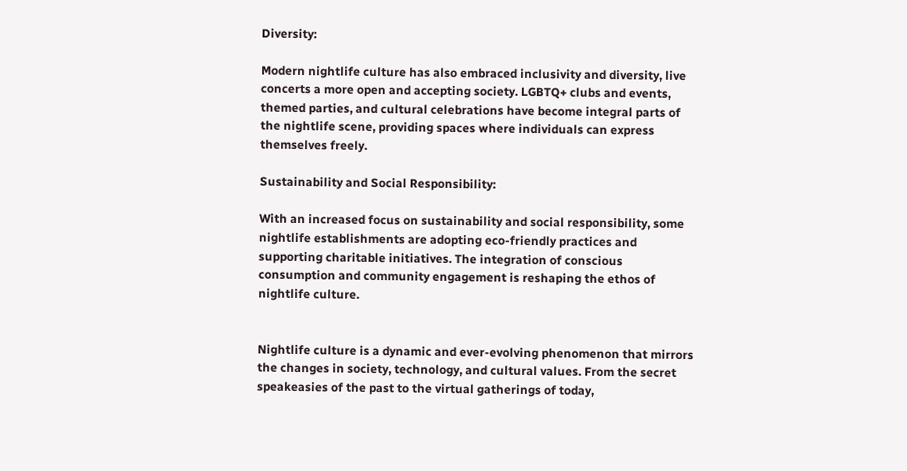Diversity:

Modern nightlife culture has also embraced inclusivity and diversity, live concerts a more open and accepting society. LGBTQ+ clubs and events, themed parties, and cultural celebrations have become integral parts of the nightlife scene, providing spaces where individuals can express themselves freely.

Sustainability and Social Responsibility:

With an increased focus on sustainability and social responsibility, some nightlife establishments are adopting eco-friendly practices and supporting charitable initiatives. The integration of conscious consumption and community engagement is reshaping the ethos of nightlife culture.


Nightlife culture is a dynamic and ever-evolving phenomenon that mirrors the changes in society, technology, and cultural values. From the secret speakeasies of the past to the virtual gatherings of today,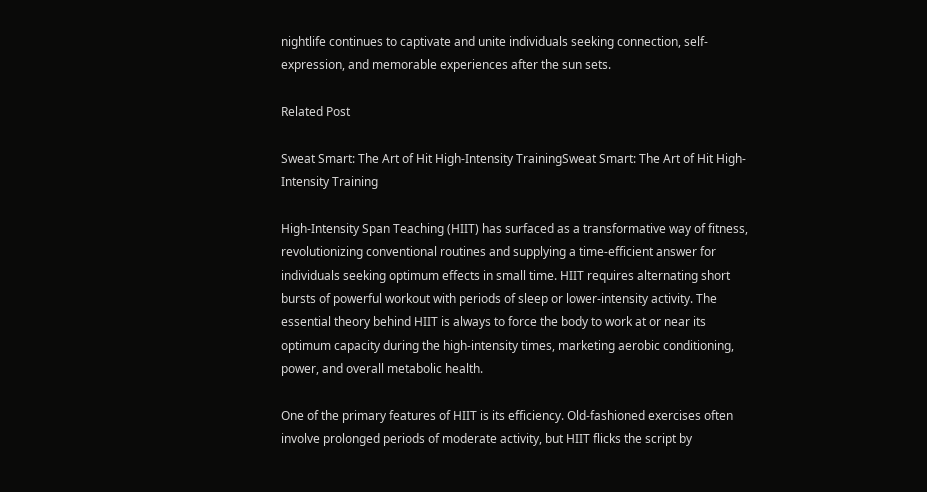nightlife continues to captivate and unite individuals seeking connection, self-expression, and memorable experiences after the sun sets.

Related Post

Sweat Smart: The Art of Hit High-Intensity TrainingSweat Smart: The Art of Hit High-Intensity Training

High-Intensity Span Teaching (HIIT) has surfaced as a transformative way of fitness, revolutionizing conventional routines and supplying a time-efficient answer for individuals seeking optimum effects in small time. HIIT requires alternating short bursts of powerful workout with periods of sleep or lower-intensity activity. The essential theory behind HIIT is always to force the body to work at or near its optimum capacity during the high-intensity times, marketing aerobic conditioning, power, and overall metabolic health.

One of the primary features of HIIT is its efficiency. Old-fashioned exercises often involve prolonged periods of moderate activity, but HIIT flicks the script by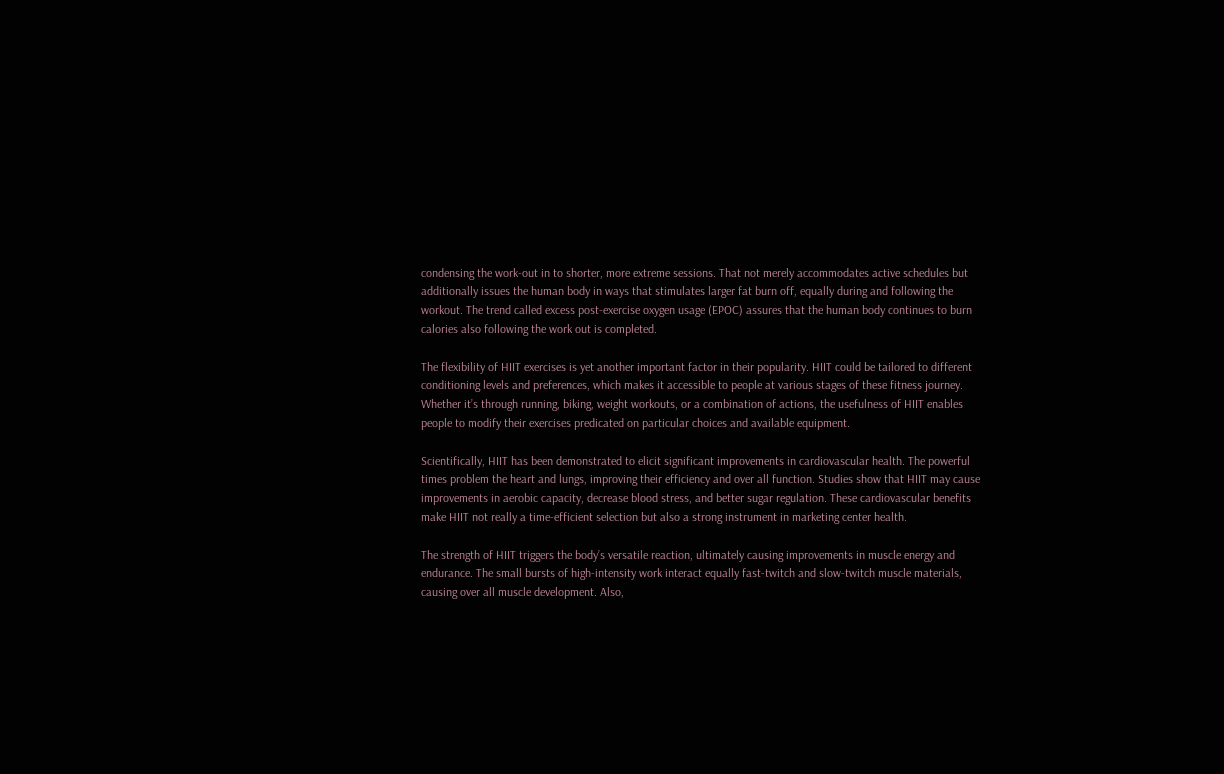condensing the work-out in to shorter, more extreme sessions. That not merely accommodates active schedules but additionally issues the human body in ways that stimulates larger fat burn off, equally during and following the workout. The trend called excess post-exercise oxygen usage (EPOC) assures that the human body continues to burn calories also following the work out is completed.

The flexibility of HIIT exercises is yet another important factor in their popularity. HIIT could be tailored to different conditioning levels and preferences, which makes it accessible to people at various stages of these fitness journey. Whether it’s through running, biking, weight workouts, or a combination of actions, the usefulness of HIIT enables people to modify their exercises predicated on particular choices and available equipment.

Scientifically, HIIT has been demonstrated to elicit significant improvements in cardiovascular health. The powerful times problem the heart and lungs, improving their efficiency and over all function. Studies show that HIIT may cause improvements in aerobic capacity, decrease blood stress, and better sugar regulation. These cardiovascular benefits make HIIT not really a time-efficient selection but also a strong instrument in marketing center health.

The strength of HIIT triggers the body’s versatile reaction, ultimately causing improvements in muscle energy and endurance. The small bursts of high-intensity work interact equally fast-twitch and slow-twitch muscle materials, causing over all muscle development. Also,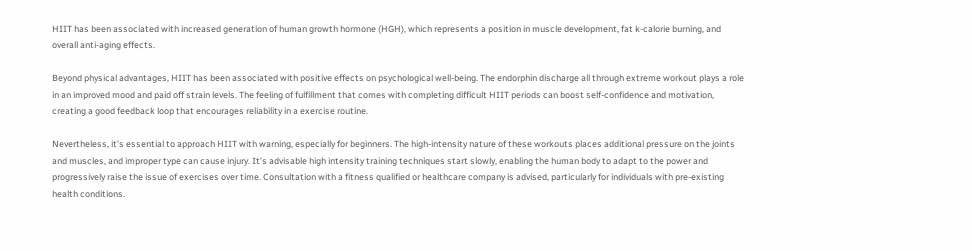HIIT has been associated with increased generation of human growth hormone (HGH), which represents a position in muscle development, fat k-calorie burning, and overall anti-aging effects.

Beyond physical advantages, HIIT has been associated with positive effects on psychological well-being. The endorphin discharge all through extreme workout plays a role in an improved mood and paid off strain levels. The feeling of fulfillment that comes with completing difficult HIIT periods can boost self-confidence and motivation, creating a good feedback loop that encourages reliability in a exercise routine.

Nevertheless, it’s essential to approach HIIT with warning, especially for beginners. The high-intensity nature of these workouts places additional pressure on the joints and muscles, and improper type can cause injury. It’s advisable high intensity training techniques start slowly, enabling the human body to adapt to the power and progressively raise the issue of exercises over time. Consultation with a fitness qualified or healthcare company is advised, particularly for individuals with pre-existing health conditions.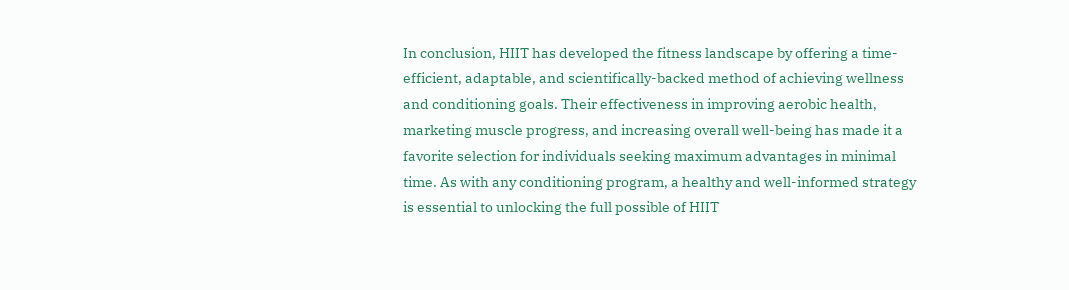In conclusion, HIIT has developed the fitness landscape by offering a time-efficient, adaptable, and scientifically-backed method of achieving wellness and conditioning goals. Their effectiveness in improving aerobic health, marketing muscle progress, and increasing overall well-being has made it a favorite selection for individuals seeking maximum advantages in minimal time. As with any conditioning program, a healthy and well-informed strategy is essential to unlocking the full possible of HIIT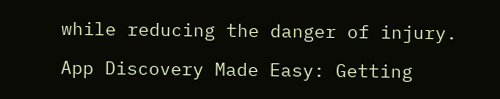while reducing the danger of injury.

App Discovery Made Easy: Getting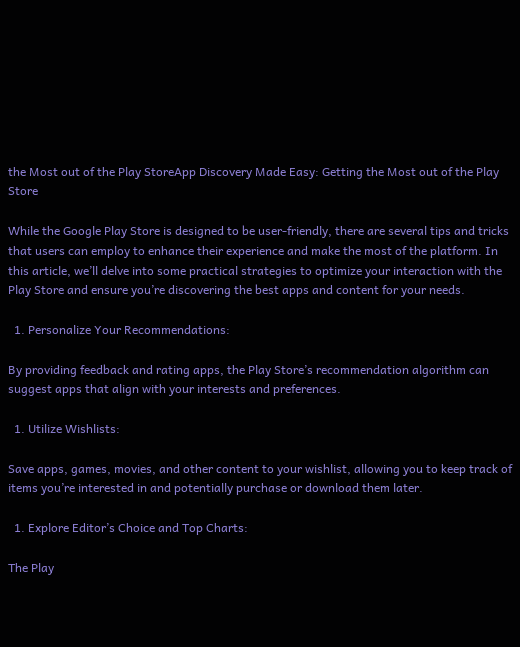the Most out of the Play StoreApp Discovery Made Easy: Getting the Most out of the Play Store

While the Google Play Store is designed to be user-friendly, there are several tips and tricks that users can employ to enhance their experience and make the most of the platform. In this article, we’ll delve into some practical strategies to optimize your interaction with the Play Store and ensure you’re discovering the best apps and content for your needs.

  1. Personalize Your Recommendations:

By providing feedback and rating apps, the Play Store’s recommendation algorithm can suggest apps that align with your interests and preferences.

  1. Utilize Wishlists:

Save apps, games, movies, and other content to your wishlist, allowing you to keep track of items you’re interested in and potentially purchase or download them later.

  1. Explore Editor’s Choice and Top Charts:

The Play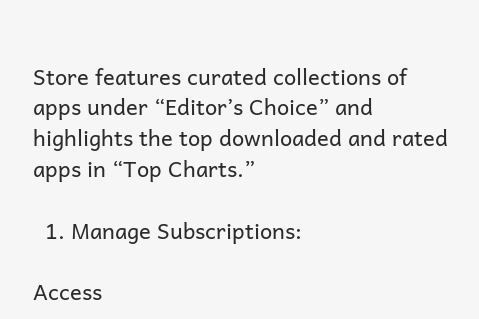Store features curated collections of apps under “Editor’s Choice” and highlights the top downloaded and rated apps in “Top Charts.”

  1. Manage Subscriptions:

Access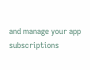and manage your app subscriptions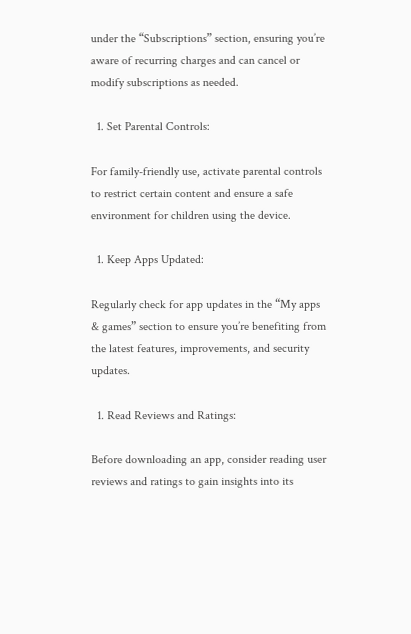under the “Subscriptions” section, ensuring you’re aware of recurring charges and can cancel or modify subscriptions as needed.

  1. Set Parental Controls:

For family-friendly use, activate parental controls to restrict certain content and ensure a safe environment for children using the device.

  1. Keep Apps Updated:

Regularly check for app updates in the “My apps & games” section to ensure you’re benefiting from the latest features, improvements, and security updates.

  1. Read Reviews and Ratings:

Before downloading an app, consider reading user reviews and ratings to gain insights into its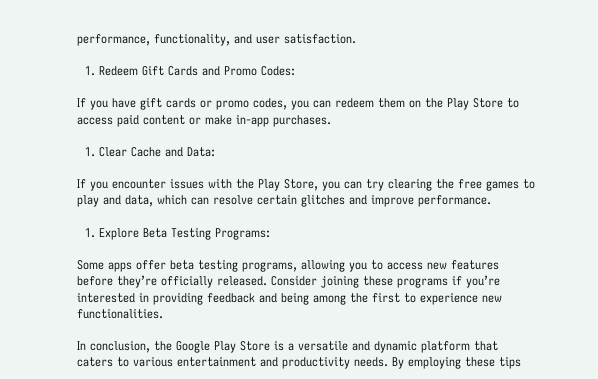performance, functionality, and user satisfaction.

  1. Redeem Gift Cards and Promo Codes:

If you have gift cards or promo codes, you can redeem them on the Play Store to access paid content or make in-app purchases.

  1. Clear Cache and Data:

If you encounter issues with the Play Store, you can try clearing the free games to play and data, which can resolve certain glitches and improve performance.

  1. Explore Beta Testing Programs:

Some apps offer beta testing programs, allowing you to access new features before they’re officially released. Consider joining these programs if you’re interested in providing feedback and being among the first to experience new functionalities.

In conclusion, the Google Play Store is a versatile and dynamic platform that caters to various entertainment and productivity needs. By employing these tips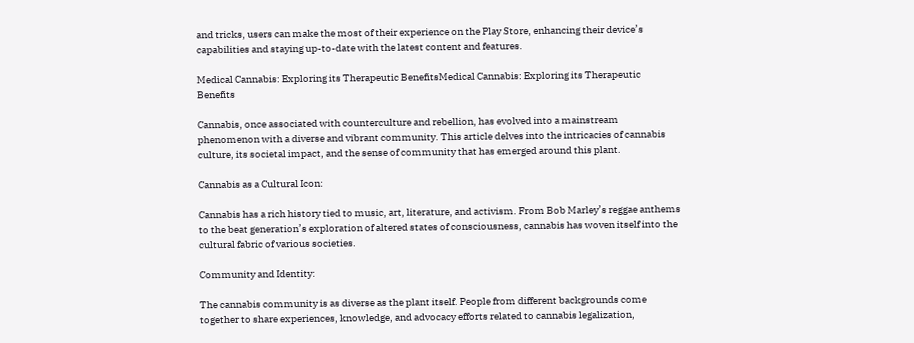and tricks, users can make the most of their experience on the Play Store, enhancing their device’s capabilities and staying up-to-date with the latest content and features.

Medical Cannabis: Exploring its Therapeutic BenefitsMedical Cannabis: Exploring its Therapeutic Benefits

Cannabis, once associated with counterculture and rebellion, has evolved into a mainstream phenomenon with a diverse and vibrant community. This article delves into the intricacies of cannabis culture, its societal impact, and the sense of community that has emerged around this plant.

Cannabis as a Cultural Icon:

Cannabis has a rich history tied to music, art, literature, and activism. From Bob Marley’s reggae anthems to the beat generation’s exploration of altered states of consciousness, cannabis has woven itself into the cultural fabric of various societies.

Community and Identity:

The cannabis community is as diverse as the plant itself. People from different backgrounds come together to share experiences, knowledge, and advocacy efforts related to cannabis legalization,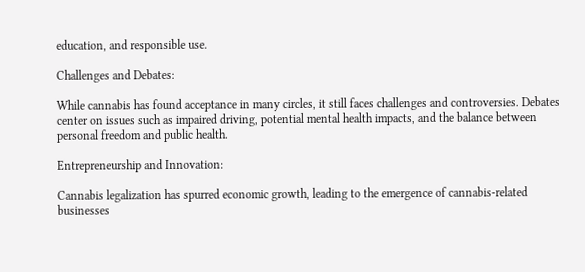education, and responsible use.

Challenges and Debates:

While cannabis has found acceptance in many circles, it still faces challenges and controversies. Debates center on issues such as impaired driving, potential mental health impacts, and the balance between personal freedom and public health.

Entrepreneurship and Innovation:

Cannabis legalization has spurred economic growth, leading to the emergence of cannabis-related businesses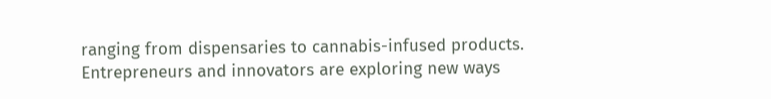ranging from dispensaries to cannabis-infused products. Entrepreneurs and innovators are exploring new ways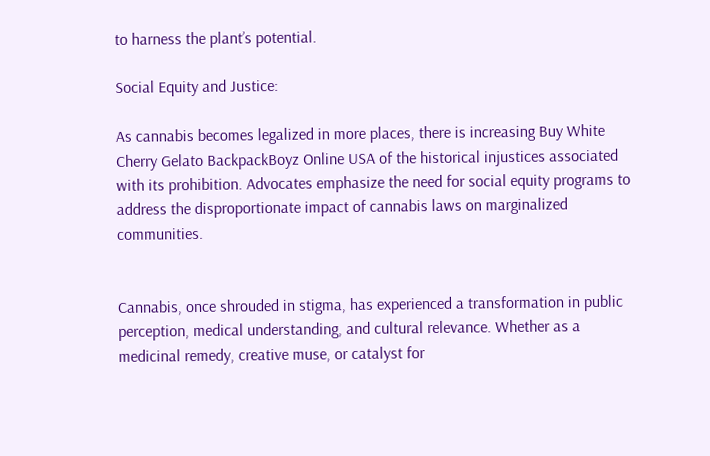to harness the plant’s potential.

Social Equity and Justice:

As cannabis becomes legalized in more places, there is increasing Buy White Cherry Gelato BackpackBoyz Online USA of the historical injustices associated with its prohibition. Advocates emphasize the need for social equity programs to address the disproportionate impact of cannabis laws on marginalized communities.


Cannabis, once shrouded in stigma, has experienced a transformation in public perception, medical understanding, and cultural relevance. Whether as a medicinal remedy, creative muse, or catalyst for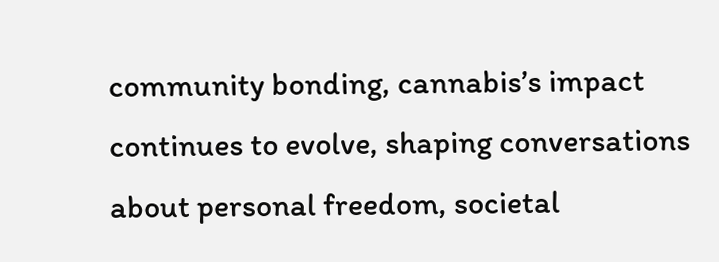community bonding, cannabis’s impact continues to evolve, shaping conversations about personal freedom, societal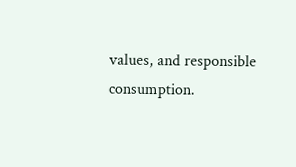values, and responsible consumption.